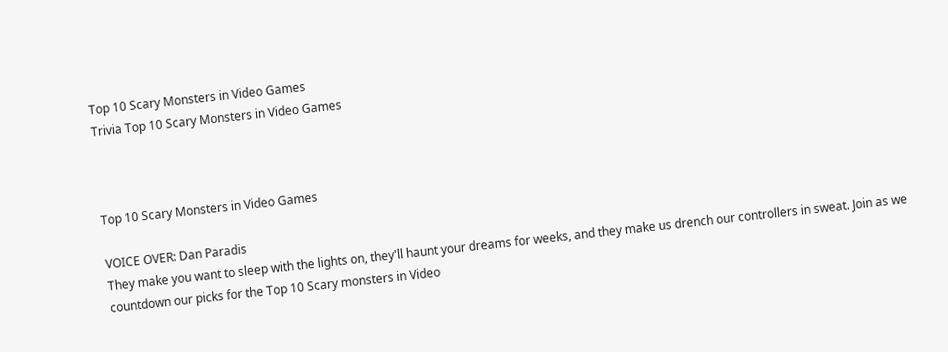Top 10 Scary Monsters in Video Games
Trivia Top 10 Scary Monsters in Video Games



Top 10 Scary Monsters in Video Games

VOICE OVER: Dan Paradis
They make you want to sleep with the lights on, they'll haunt your dreams for weeks, and they make us drench our controllers in sweat. Join as we countdown our picks for the Top 10 Scary monsters in Video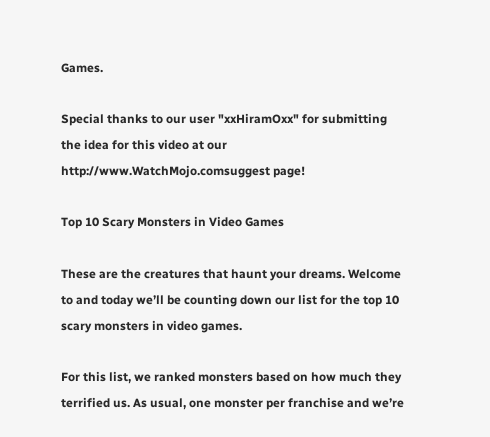Games.

Special thanks to our user "xxHiramOxx" for submitting the idea for this video at our http://www.WatchMojo.comsuggest page!

Top 10 Scary Monsters in Video Games

These are the creatures that haunt your dreams. Welcome to and today we’ll be counting down our list for the top 10 scary monsters in video games.

For this list, we ranked monsters based on how much they terrified us. As usual, one monster per franchise and we’re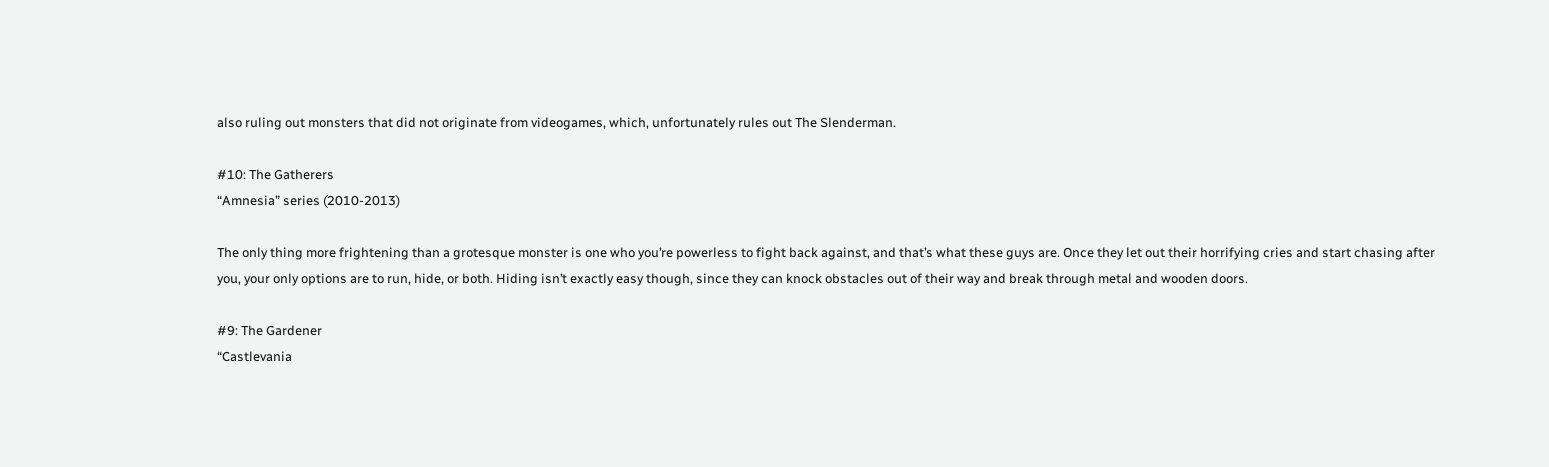also ruling out monsters that did not originate from videogames, which, unfortunately rules out The Slenderman.

#10: The Gatherers
“Amnesia” series (2010-2013)

The only thing more frightening than a grotesque monster is one who you’re powerless to fight back against, and that’s what these guys are. Once they let out their horrifying cries and start chasing after you, your only options are to run, hide, or both. Hiding isn’t exactly easy though, since they can knock obstacles out of their way and break through metal and wooden doors.

#9: The Gardener
“Castlevania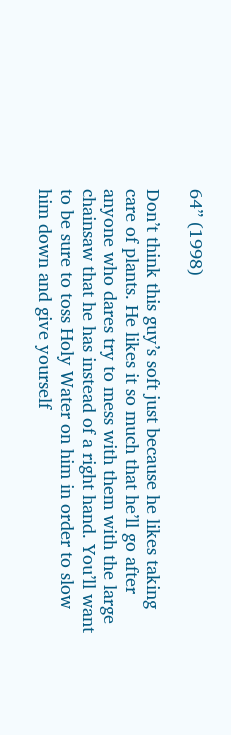64” (1998)

Don’t think this guy’s soft just because he likes taking care of plants. He likes it so much that he’ll go after anyone who dares try to mess with them with the large chainsaw that he has instead of a right hand. You’ll want to be sure to toss Holy Water on him in order to slow him down and give yourself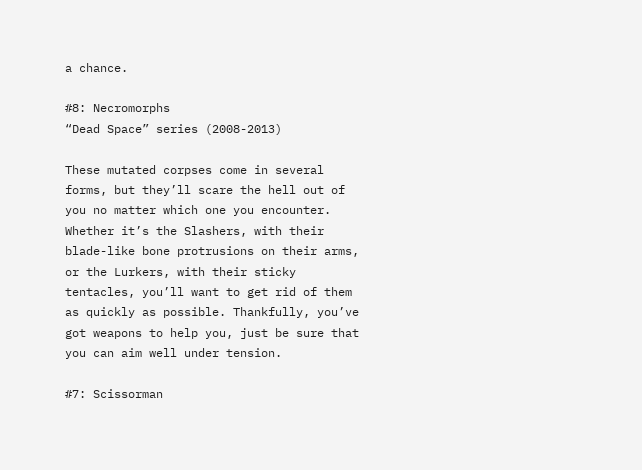a chance.

#8: Necromorphs
“Dead Space” series (2008-2013)

These mutated corpses come in several forms, but they’ll scare the hell out of you no matter which one you encounter. Whether it’s the Slashers, with their blade-like bone protrusions on their arms, or the Lurkers, with their sticky tentacles, you’ll want to get rid of them as quickly as possible. Thankfully, you’ve got weapons to help you, just be sure that you can aim well under tension.

#7: Scissorman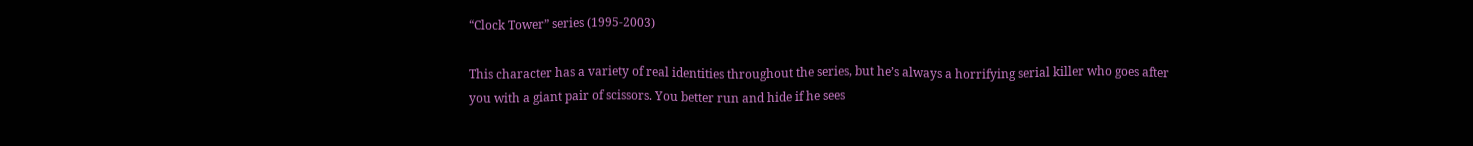“Clock Tower” series (1995-2003)

This character has a variety of real identities throughout the series, but he’s always a horrifying serial killer who goes after you with a giant pair of scissors. You better run and hide if he sees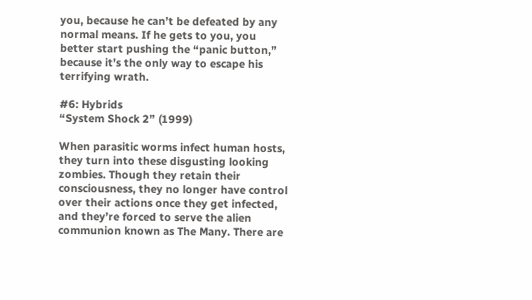you, because he can’t be defeated by any normal means. If he gets to you, you better start pushing the “panic button,” because it’s the only way to escape his terrifying wrath.

#6: Hybrids
“System Shock 2” (1999)

When parasitic worms infect human hosts, they turn into these disgusting looking zombies. Though they retain their consciousness, they no longer have control over their actions once they get infected, and they’re forced to serve the alien communion known as The Many. There are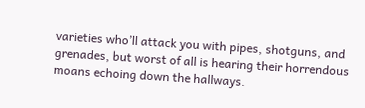varieties who’ll attack you with pipes, shotguns, and grenades, but worst of all is hearing their horrendous moans echoing down the hallways.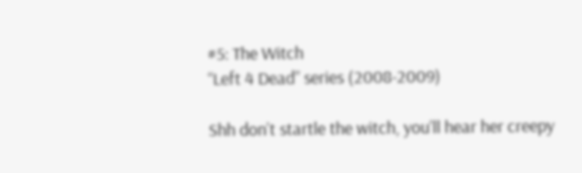#5: The Witch
“Left 4 Dead” series (2008-2009)

Shh don’t startle the witch, you’ll hear her creepy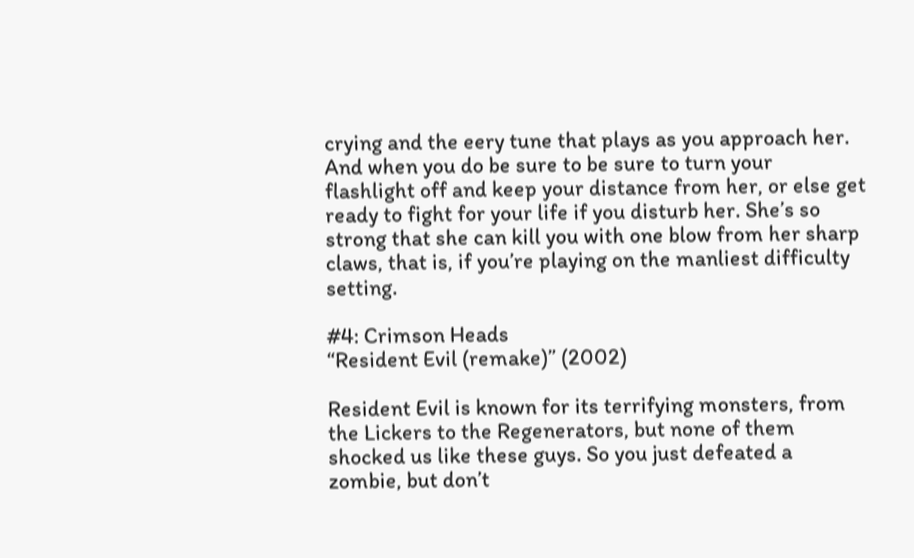crying and the eery tune that plays as you approach her. And when you do be sure to be sure to turn your flashlight off and keep your distance from her, or else get ready to fight for your life if you disturb her. She’s so strong that she can kill you with one blow from her sharp claws, that is, if you’re playing on the manliest difficulty setting.

#4: Crimson Heads
“Resident Evil (remake)” (2002)

Resident Evil is known for its terrifying monsters, from the Lickers to the Regenerators, but none of them shocked us like these guys. So you just defeated a zombie, but don’t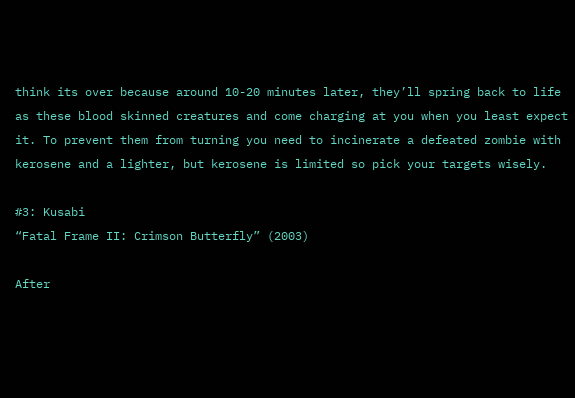think its over because around 10-20 minutes later, they’ll spring back to life as these blood skinned creatures and come charging at you when you least expect it. To prevent them from turning you need to incinerate a defeated zombie with kerosene and a lighter, but kerosene is limited so pick your targets wisely.

#3: Kusabi
“Fatal Frame II: Crimson Butterfly” (2003)

After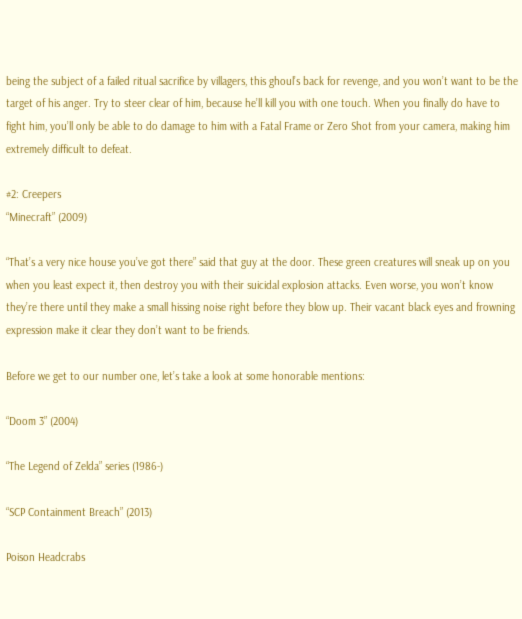being the subject of a failed ritual sacrifice by villagers, this ghoul’s back for revenge, and you won’t want to be the target of his anger. Try to steer clear of him, because he’ll kill you with one touch. When you finally do have to fight him, you’ll only be able to do damage to him with a Fatal Frame or Zero Shot from your camera, making him extremely difficult to defeat.

#2: Creepers
“Minecraft” (2009)

“That’s a very nice house you’ve got there” said that guy at the door. These green creatures will sneak up on you when you least expect it, then destroy you with their suicidal explosion attacks. Even worse, you won’t know they’re there until they make a small hissing noise right before they blow up. Their vacant black eyes and frowning expression make it clear they don’t want to be friends.

Before we get to our number one, let’s take a look at some honorable mentions:

“Doom 3” (2004)

“The Legend of Zelda” series (1986-)

“SCP Containment Breach” (2013)

Poison Headcrabs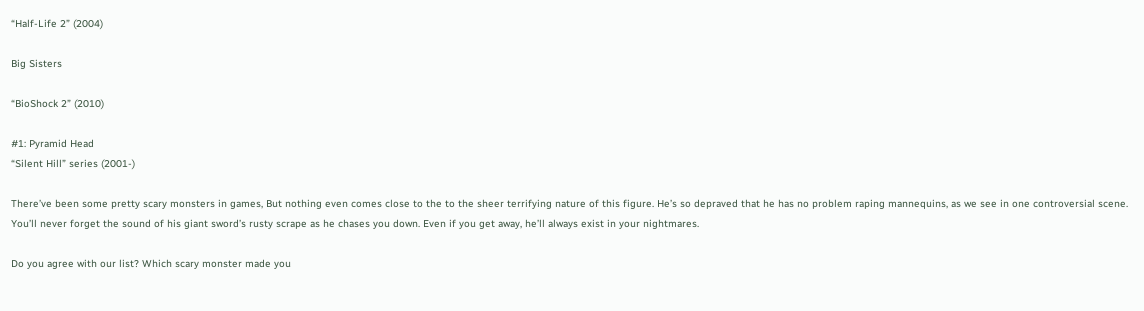“Half-Life 2” (2004)

Big Sisters

“BioShock 2” (2010)

#1: Pyramid Head
“Silent Hill” series (2001-)

There’ve been some pretty scary monsters in games, But nothing even comes close to the to the sheer terrifying nature of this figure. He’s so depraved that he has no problem raping mannequins, as we see in one controversial scene. You’ll never forget the sound of his giant sword’s rusty scrape as he chases you down. Even if you get away, he’ll always exist in your nightmares.

Do you agree with our list? Which scary monster made you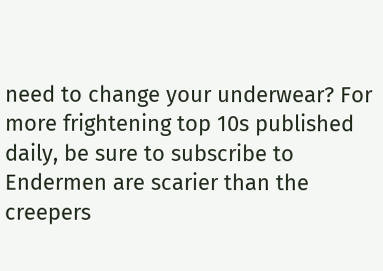need to change your underwear? For more frightening top 10s published daily, be sure to subscribe to
Endermen are scarier than the creepers